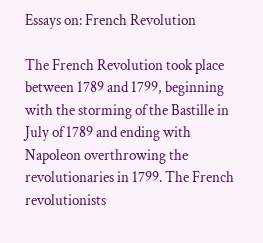Essays on: French Revolution

The French Revolution took place between 1789 and 1799, beginning with the storming of the Bastille in July of 1789 and ending with Napoleon overthrowing the revolutionaries in 1799. The French revolutionists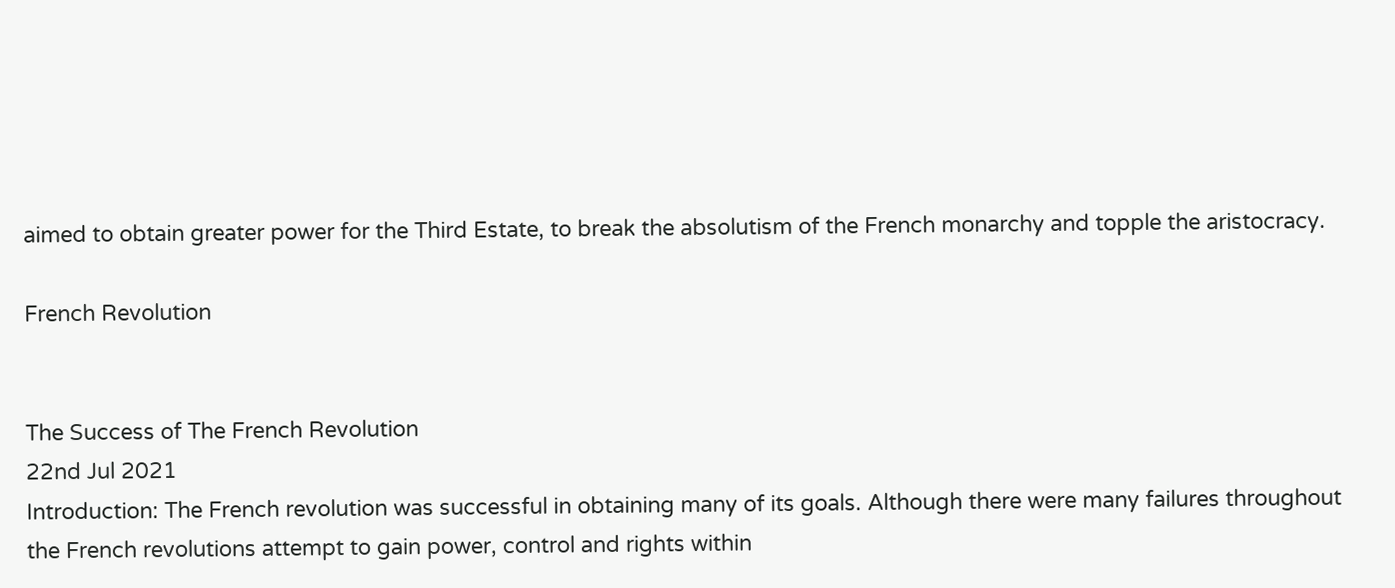aimed to obtain greater power for the Third Estate, to break the absolutism of the French monarchy and topple the aristocracy.

French Revolution


The Success of The French Revolution
22nd Jul 2021
Introduction: The French revolution was successful in obtaining many of its goals. Although there were many failures throughout the French revolutions attempt to gain power, control and rights within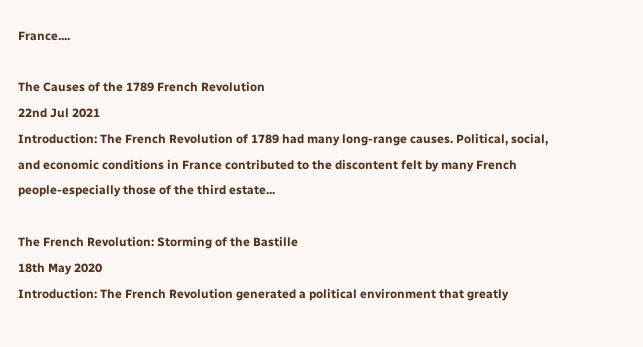France....

The Causes of the 1789 French Revolution
22nd Jul 2021
Introduction: The French Revolution of 1789 had many long-range causes. Political, social, and economic conditions in France contributed to the discontent felt by many French people-especially those of the third estate...

The French Revolution: Storming of the Bastille
18th May 2020
Introduction: The French Revolution generated a political environment that greatly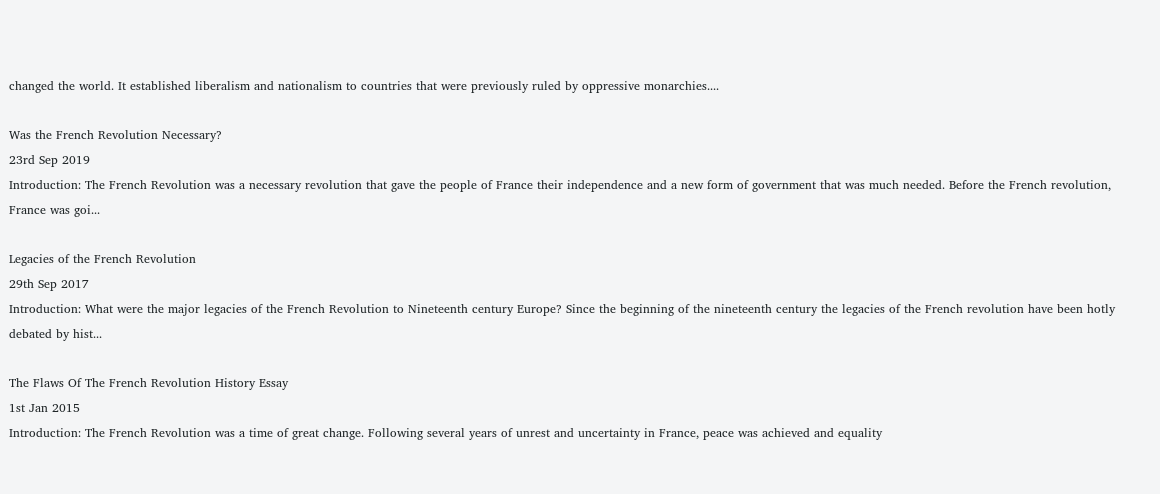changed the world. It established liberalism and nationalism to countries that were previously ruled by oppressive monarchies....

Was the French Revolution Necessary?
23rd Sep 2019
Introduction: The French Revolution was a necessary revolution that gave the people of France their independence and a new form of government that was much needed. Before the French revolution, France was goi...

Legacies of the French Revolution
29th Sep 2017
Introduction: What were the major legacies of the French Revolution to Nineteenth century Europe? Since the beginning of the nineteenth century the legacies of the French revolution have been hotly debated by hist...

The Flaws Of The French Revolution History Essay
1st Jan 2015
Introduction: The French Revolution was a time of great change. Following several years of unrest and uncertainty in France, peace was achieved and equality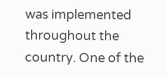was implemented throughout the country. One of the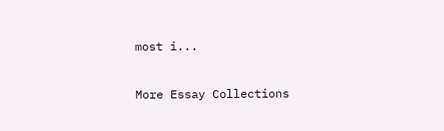most i...

More Essay Collections